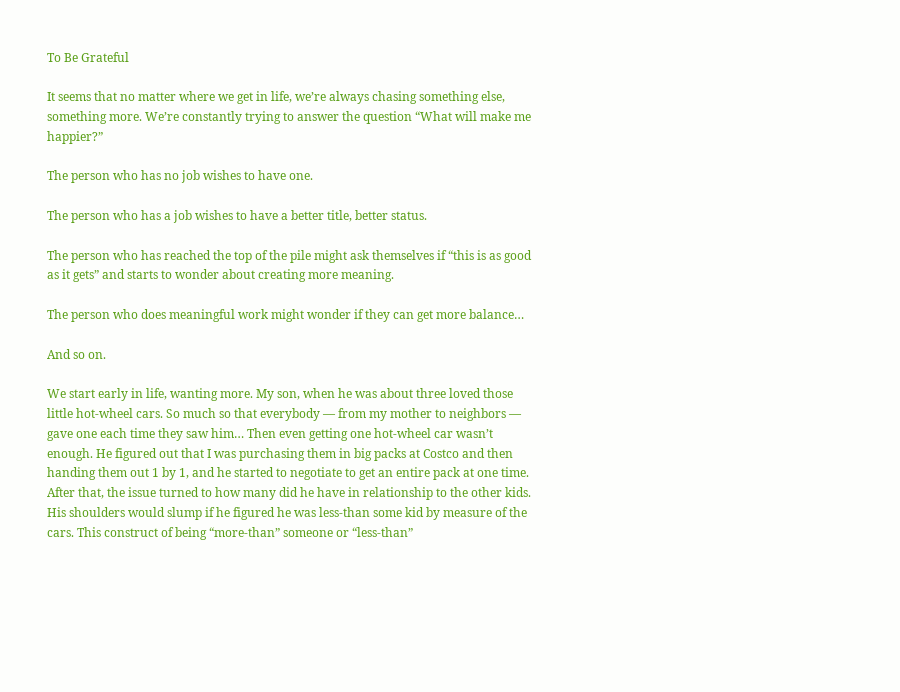To Be Grateful

It seems that no matter where we get in life, we’re always chasing something else, something more. We’re constantly trying to answer the question “What will make me happier?”

The person who has no job wishes to have one.

The person who has a job wishes to have a better title, better status.

The person who has reached the top of the pile might ask themselves if “this is as good as it gets” and starts to wonder about creating more meaning.

The person who does meaningful work might wonder if they can get more balance…

And so on.

We start early in life, wanting more. My son, when he was about three loved those little hot-wheel cars. So much so that everybody — from my mother to neighbors — gave one each time they saw him… Then even getting one hot-wheel car wasn’t enough. He figured out that I was purchasing them in big packs at Costco and then handing them out 1 by 1, and he started to negotiate to get an entire pack at one time. After that, the issue turned to how many did he have in relationship to the other kids. His shoulders would slump if he figured he was less-than some kid by measure of the cars. This construct of being “more-than” someone or “less-than”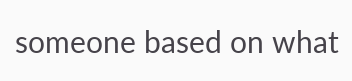someone based on what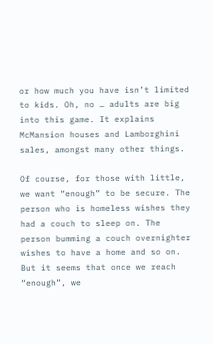or how much you have isn’t limited to kids. Oh, no … adults are big into this game. It explains McMansion houses and Lamborghini sales, amongst many other things.

Of course, for those with little, we want “enough” to be secure. The person who is homeless wishes they had a couch to sleep on. The person bumming a couch overnighter wishes to have a home and so on. But it seems that once we reach “enough”, we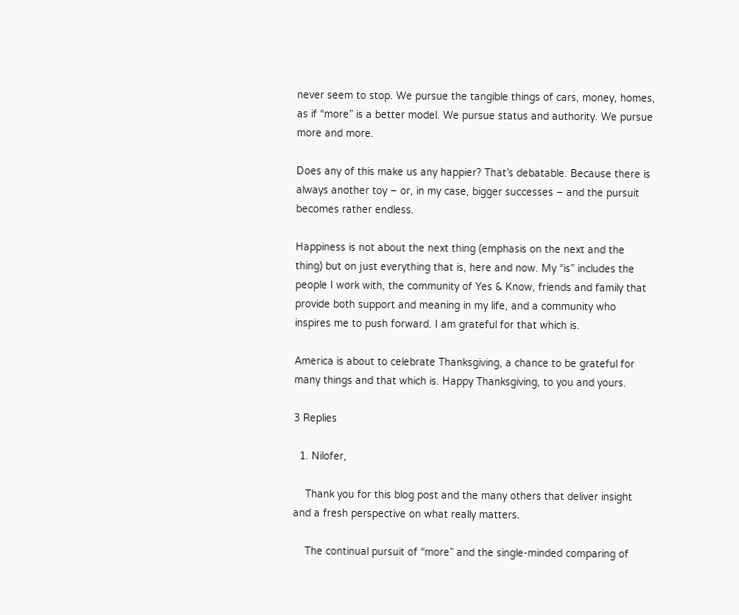never seem to stop. We pursue the tangible things of cars, money, homes, as if “more” is a better model. We pursue status and authority. We pursue more and more.

Does any of this make us any happier? That’s debatable. Because there is always another toy – or, in my case, bigger successes – and the pursuit becomes rather endless.

Happiness is not about the next thing (emphasis on the next and the thing) but on just everything that is, here and now. My “is” includes the people I work with, the community of Yes & Know, friends and family that provide both support and meaning in my life, and a community who inspires me to push forward. I am grateful for that which is.

America is about to celebrate Thanksgiving, a chance to be grateful for many things and that which is. Happy Thanksgiving, to you and yours.

3 Replies

  1. Nilofer,

    Thank you for this blog post and the many others that deliver insight and a fresh perspective on what really matters.

    The continual pursuit of “more” and the single-minded comparing of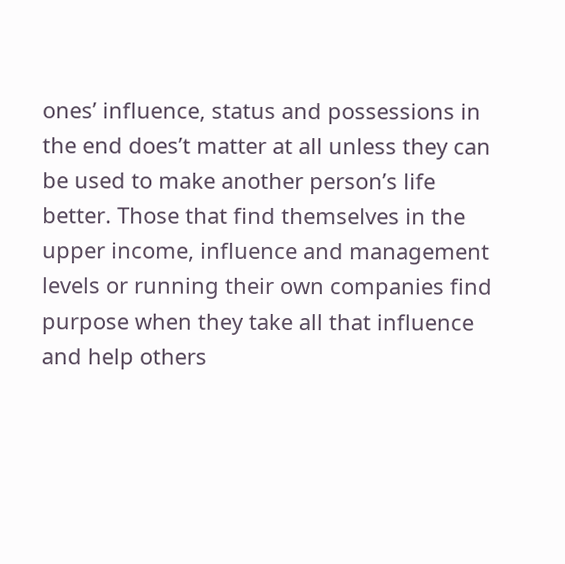ones’ influence, status and possessions in the end does’t matter at all unless they can be used to make another person’s life better. Those that find themselves in the upper income, influence and management levels or running their own companies find purpose when they take all that influence and help others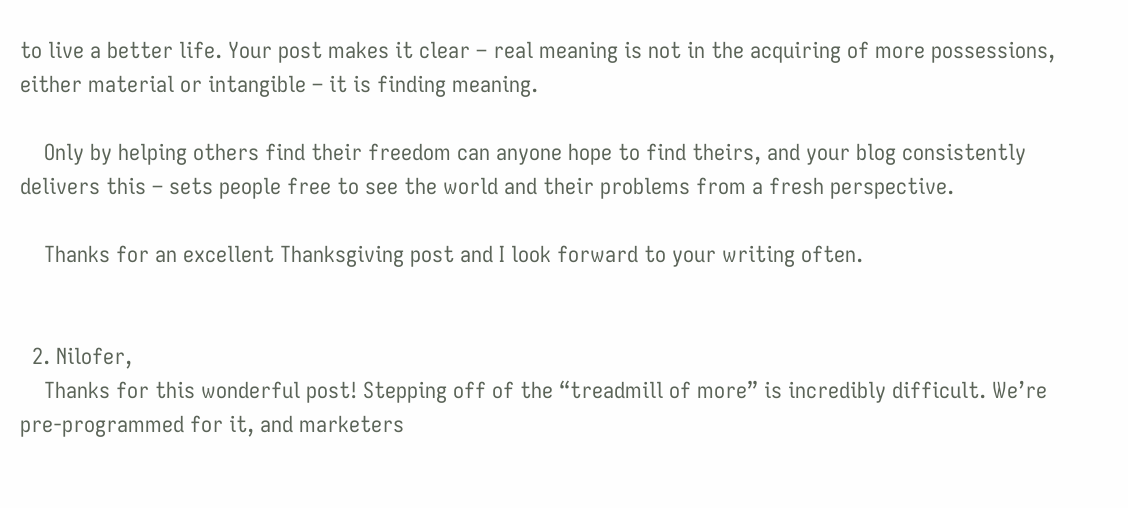to live a better life. Your post makes it clear – real meaning is not in the acquiring of more possessions, either material or intangible – it is finding meaning.

    Only by helping others find their freedom can anyone hope to find theirs, and your blog consistently delivers this – sets people free to see the world and their problems from a fresh perspective.

    Thanks for an excellent Thanksgiving post and I look forward to your writing often.


  2. Nilofer,
    Thanks for this wonderful post! Stepping off of the “treadmill of more” is incredibly difficult. We’re pre-programmed for it, and marketers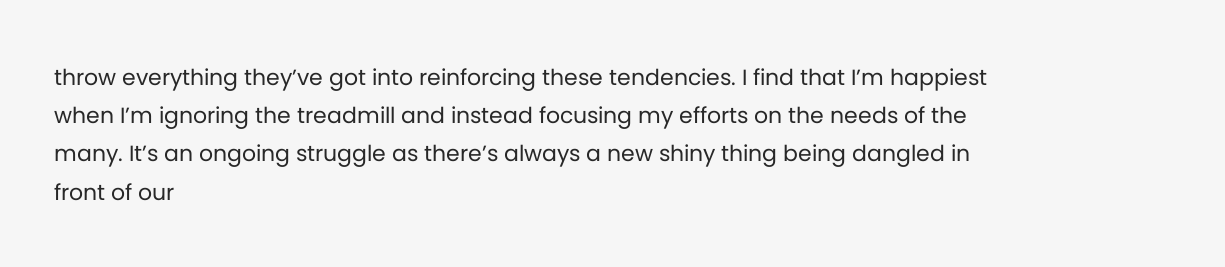throw everything they’ve got into reinforcing these tendencies. I find that I’m happiest when I’m ignoring the treadmill and instead focusing my efforts on the needs of the many. It’s an ongoing struggle as there’s always a new shiny thing being dangled in front of our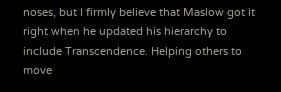noses, but I firmly believe that Maslow got it right when he updated his hierarchy to include Transcendence. Helping others to move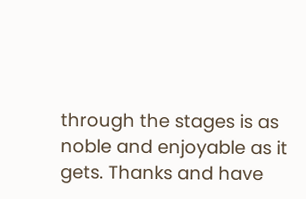through the stages is as noble and enjoyable as it gets. Thanks and have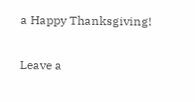a Happy Thanksgiving!

Leave a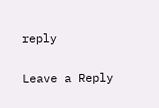reply

Leave a Reply